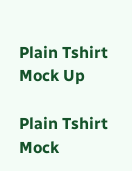Plain Tshirt Mock Up

Plain Tshirt Mock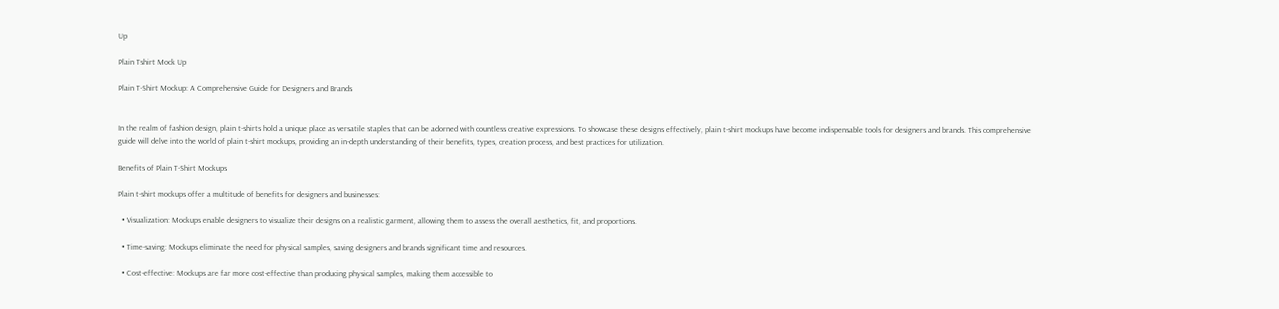Up

Plain Tshirt Mock Up

Plain T-Shirt Mockup: A Comprehensive Guide for Designers and Brands


In the realm of fashion design, plain t-shirts hold a unique place as versatile staples that can be adorned with countless creative expressions. To showcase these designs effectively, plain t-shirt mockups have become indispensable tools for designers and brands. This comprehensive guide will delve into the world of plain t-shirt mockups, providing an in-depth understanding of their benefits, types, creation process, and best practices for utilization.

Benefits of Plain T-Shirt Mockups

Plain t-shirt mockups offer a multitude of benefits for designers and businesses:

  • Visualization: Mockups enable designers to visualize their designs on a realistic garment, allowing them to assess the overall aesthetics, fit, and proportions.

  • Time-saving: Mockups eliminate the need for physical samples, saving designers and brands significant time and resources.

  • Cost-effective: Mockups are far more cost-effective than producing physical samples, making them accessible to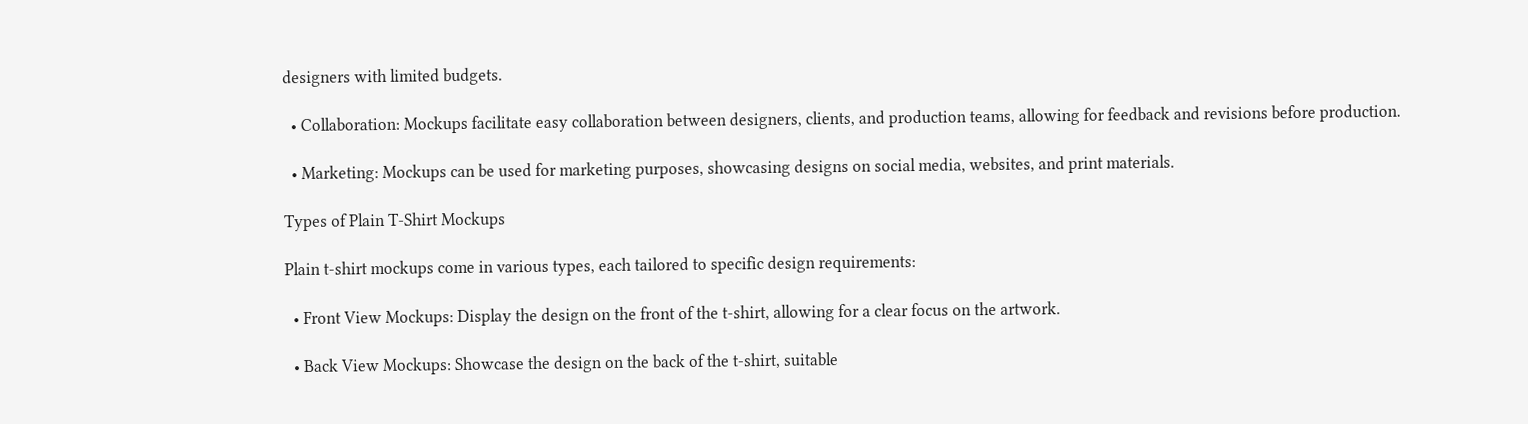designers with limited budgets.

  • Collaboration: Mockups facilitate easy collaboration between designers, clients, and production teams, allowing for feedback and revisions before production.

  • Marketing: Mockups can be used for marketing purposes, showcasing designs on social media, websites, and print materials.

Types of Plain T-Shirt Mockups

Plain t-shirt mockups come in various types, each tailored to specific design requirements:

  • Front View Mockups: Display the design on the front of the t-shirt, allowing for a clear focus on the artwork.

  • Back View Mockups: Showcase the design on the back of the t-shirt, suitable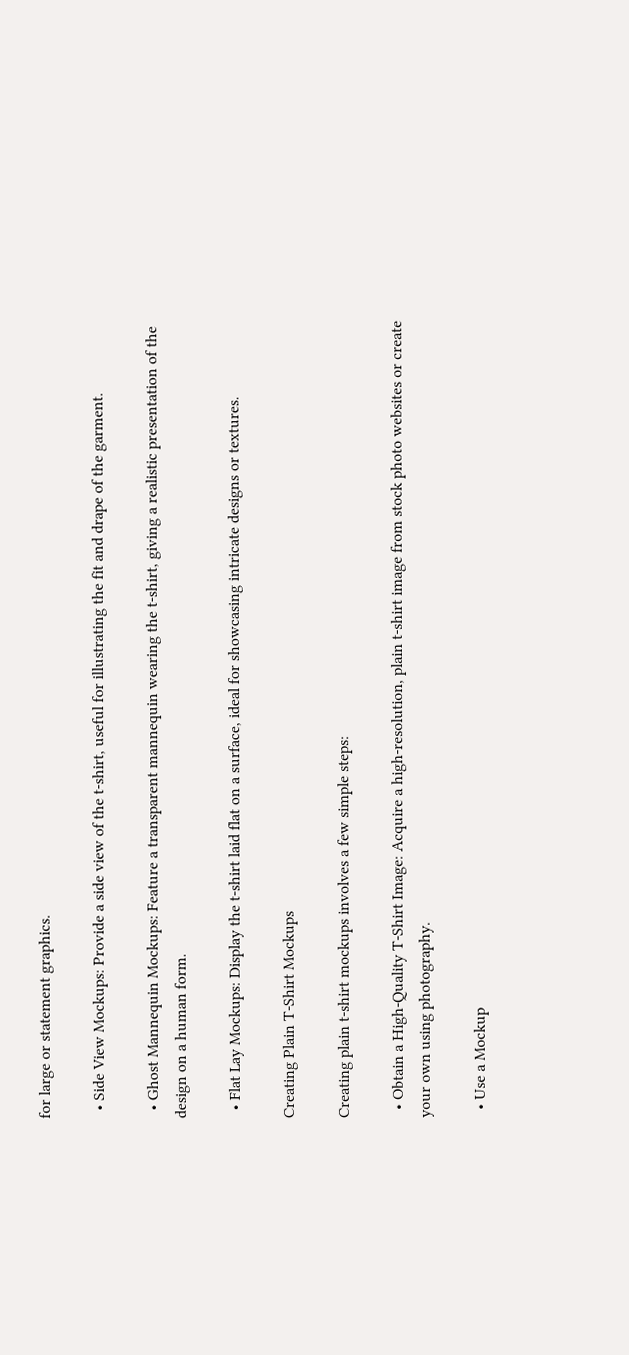for large or statement graphics.

  • Side View Mockups: Provide a side view of the t-shirt, useful for illustrating the fit and drape of the garment.

  • Ghost Mannequin Mockups: Feature a transparent mannequin wearing the t-shirt, giving a realistic presentation of the design on a human form.

  • Flat Lay Mockups: Display the t-shirt laid flat on a surface, ideal for showcasing intricate designs or textures.

Creating Plain T-Shirt Mockups

Creating plain t-shirt mockups involves a few simple steps:

  • Obtain a High-Quality T-Shirt Image: Acquire a high-resolution, plain t-shirt image from stock photo websites or create your own using photography.

  • Use a Mockup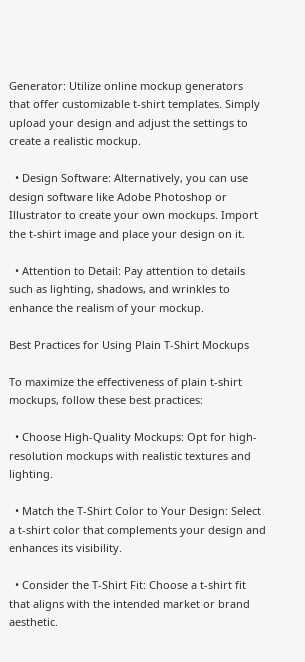Generator: Utilize online mockup generators that offer customizable t-shirt templates. Simply upload your design and adjust the settings to create a realistic mockup.

  • Design Software: Alternatively, you can use design software like Adobe Photoshop or Illustrator to create your own mockups. Import the t-shirt image and place your design on it.

  • Attention to Detail: Pay attention to details such as lighting, shadows, and wrinkles to enhance the realism of your mockup.

Best Practices for Using Plain T-Shirt Mockups

To maximize the effectiveness of plain t-shirt mockups, follow these best practices:

  • Choose High-Quality Mockups: Opt for high-resolution mockups with realistic textures and lighting.

  • Match the T-Shirt Color to Your Design: Select a t-shirt color that complements your design and enhances its visibility.

  • Consider the T-Shirt Fit: Choose a t-shirt fit that aligns with the intended market or brand aesthetic.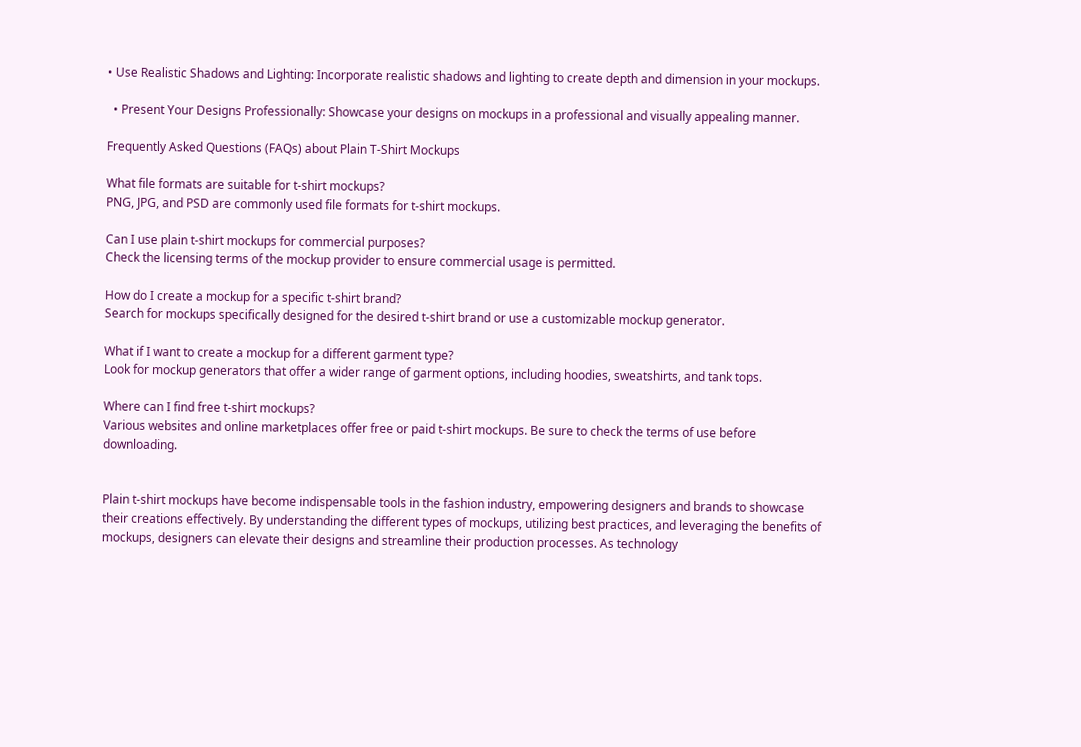• Use Realistic Shadows and Lighting: Incorporate realistic shadows and lighting to create depth and dimension in your mockups.

  • Present Your Designs Professionally: Showcase your designs on mockups in a professional and visually appealing manner.

Frequently Asked Questions (FAQs) about Plain T-Shirt Mockups

What file formats are suitable for t-shirt mockups?
PNG, JPG, and PSD are commonly used file formats for t-shirt mockups.

Can I use plain t-shirt mockups for commercial purposes?
Check the licensing terms of the mockup provider to ensure commercial usage is permitted.

How do I create a mockup for a specific t-shirt brand?
Search for mockups specifically designed for the desired t-shirt brand or use a customizable mockup generator.

What if I want to create a mockup for a different garment type?
Look for mockup generators that offer a wider range of garment options, including hoodies, sweatshirts, and tank tops.

Where can I find free t-shirt mockups?
Various websites and online marketplaces offer free or paid t-shirt mockups. Be sure to check the terms of use before downloading.


Plain t-shirt mockups have become indispensable tools in the fashion industry, empowering designers and brands to showcase their creations effectively. By understanding the different types of mockups, utilizing best practices, and leveraging the benefits of mockups, designers can elevate their designs and streamline their production processes. As technology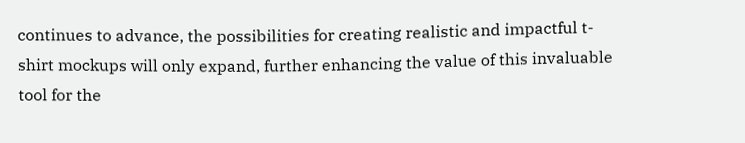continues to advance, the possibilities for creating realistic and impactful t-shirt mockups will only expand, further enhancing the value of this invaluable tool for the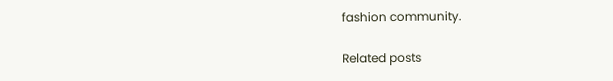fashion community.

Related posts